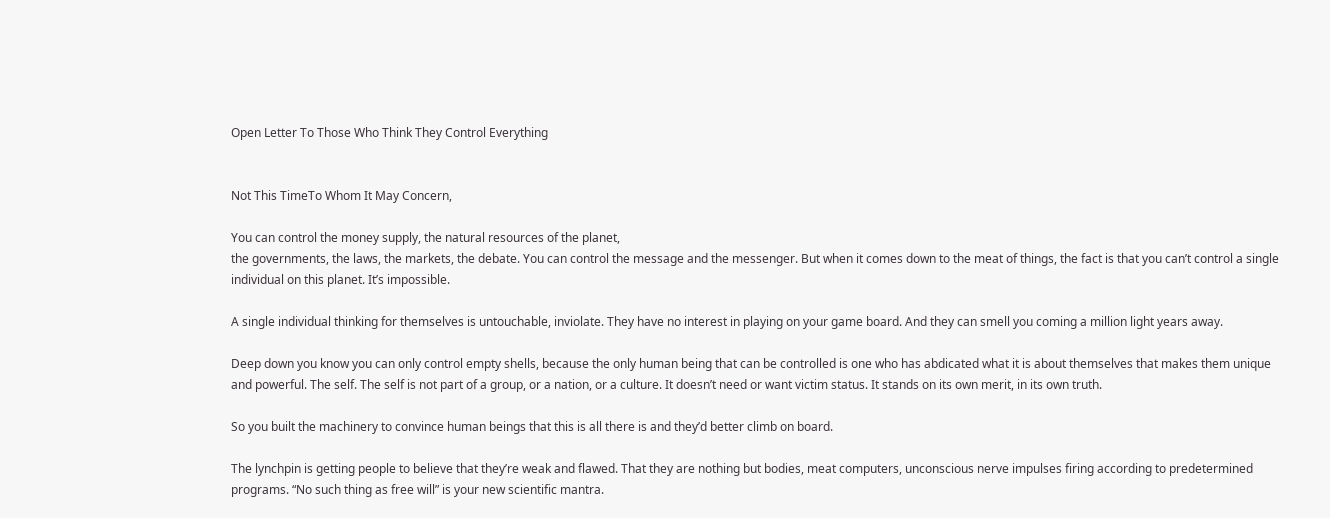Open Letter To Those Who Think They Control Everything


Not This TimeTo Whom It May Concern,

You can control the money supply, the natural resources of the planet,
the governments, the laws, the markets, the debate. You can control the message and the messenger. But when it comes down to the meat of things, the fact is that you can’t control a single individual on this planet. It’s impossible.

A single individual thinking for themselves is untouchable, inviolate. They have no interest in playing on your game board. And they can smell you coming a million light years away.

Deep down you know you can only control empty shells, because the only human being that can be controlled is one who has abdicated what it is about themselves that makes them unique and powerful. The self. The self is not part of a group, or a nation, or a culture. It doesn’t need or want victim status. It stands on its own merit, in its own truth.

So you built the machinery to convince human beings that this is all there is and they’d better climb on board.

The lynchpin is getting people to believe that they’re weak and flawed. That they are nothing but bodies, meat computers, unconscious nerve impulses firing according to predetermined programs. “No such thing as free will” is your new scientific mantra.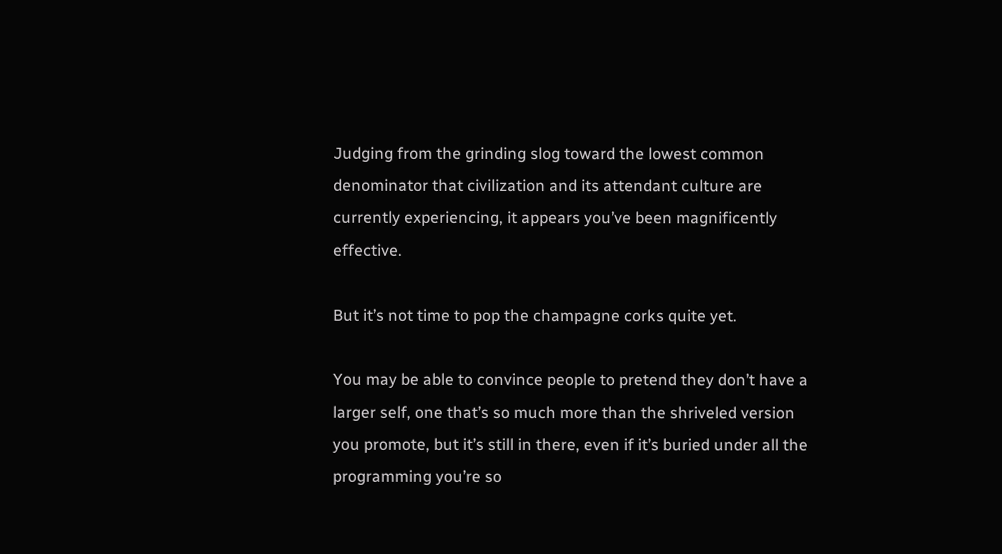Judging from the grinding slog toward the lowest common denominator that civilization and its attendant culture are currently experiencing, it appears you’ve been magnificently effective.

But it’s not time to pop the champagne corks quite yet.

You may be able to convince people to pretend they don’t have a larger self, one that’s so much more than the shriveled version you promote, but it’s still in there, even if it’s buried under all the programming you’re so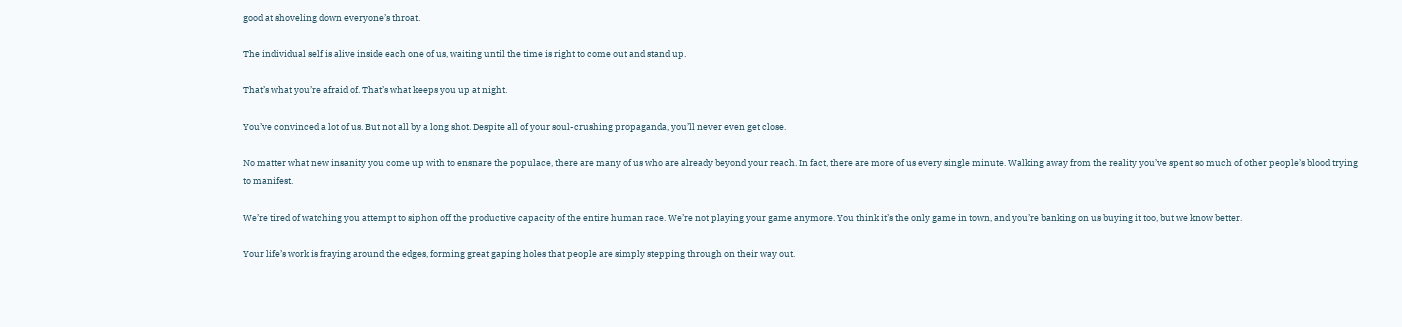good at shoveling down everyone’s throat.

The individual self is alive inside each one of us, waiting until the time is right to come out and stand up.

That’s what you’re afraid of. That’s what keeps you up at night.

You’ve convinced a lot of us. But not all by a long shot. Despite all of your soul-crushing propaganda, you’ll never even get close.

No matter what new insanity you come up with to ensnare the populace, there are many of us who are already beyond your reach. In fact, there are more of us every single minute. Walking away from the reality you’ve spent so much of other people’s blood trying to manifest.

We’re tired of watching you attempt to siphon off the productive capacity of the entire human race. We’re not playing your game anymore. You think it’s the only game in town, and you’re banking on us buying it too, but we know better.

Your life’s work is fraying around the edges, forming great gaping holes that people are simply stepping through on their way out.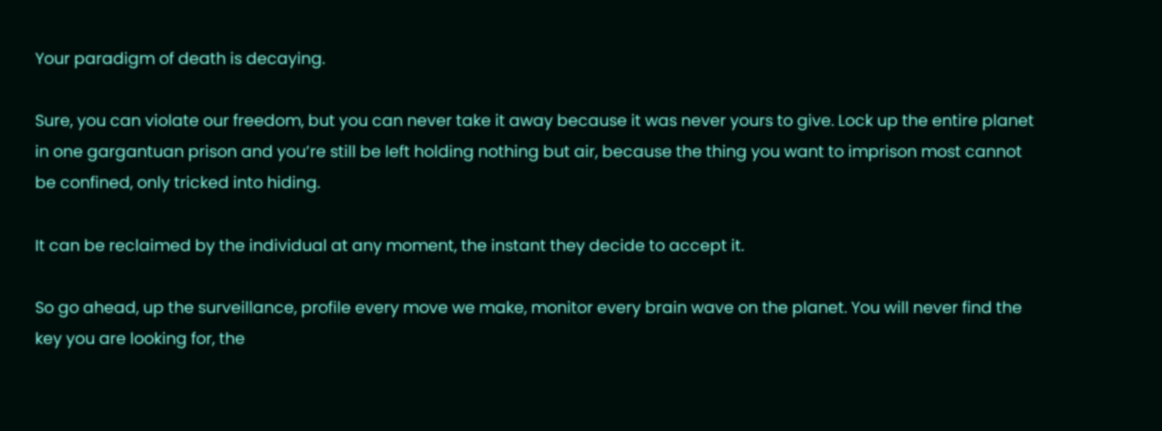Your paradigm of death is decaying.

Sure, you can violate our freedom, but you can never take it away because it was never yours to give. Lock up the entire planet in one gargantuan prison and you’re still be left holding nothing but air, because the thing you want to imprison most cannot be confined, only tricked into hiding.

It can be reclaimed by the individual at any moment, the instant they decide to accept it.

So go ahead, up the surveillance, profile every move we make, monitor every brain wave on the planet. You will never find the key you are looking for, the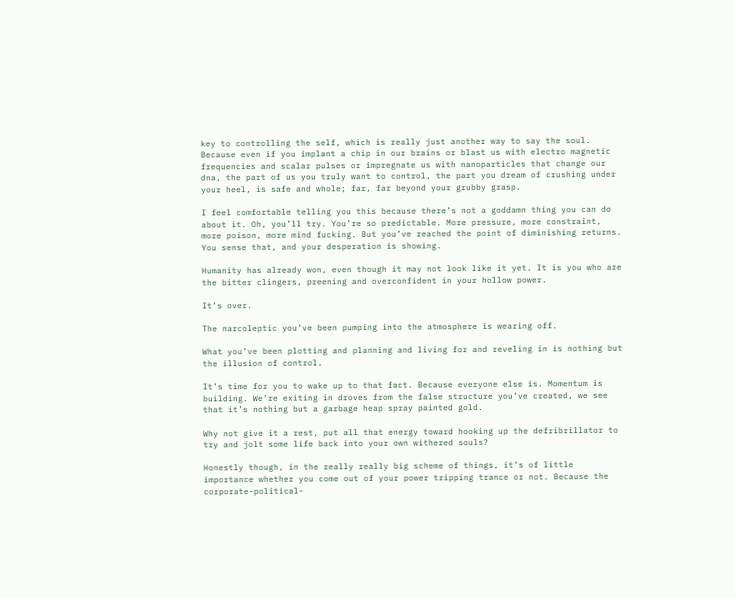key to controlling the self, which is really just another way to say the soul. Because even if you implant a chip in our brains or blast us with electro magnetic frequencies and scalar pulses or impregnate us with nanoparticles that change our dna, the part of us you truly want to control, the part you dream of crushing under your heel, is safe and whole; far, far beyond your grubby grasp.

I feel comfortable telling you this because there’s not a goddamn thing you can do about it. Oh, you’ll try. You’re so predictable. More pressure, more constraint, more poison, more mind fucking. But you’ve reached the point of diminishing returns. You sense that, and your desperation is showing.

Humanity has already won, even though it may not look like it yet. It is you who are the bitter clingers, preening and overconfident in your hollow power.

It’s over.

The narcoleptic you’ve been pumping into the atmosphere is wearing off.

What you’ve been plotting and planning and living for and reveling in is nothing but the illusion of control.

It’s time for you to wake up to that fact. Because everyone else is. Momentum is building. We’re exiting in droves from the false structure you’ve created, we see that it’s nothing but a garbage heap spray painted gold.

Why not give it a rest, put all that energy toward hooking up the defribrillator to try and jolt some life back into your own withered souls?

Honestly though, in the really really big scheme of things, it’s of little importance whether you come out of your power tripping trance or not. Because the corporate-political-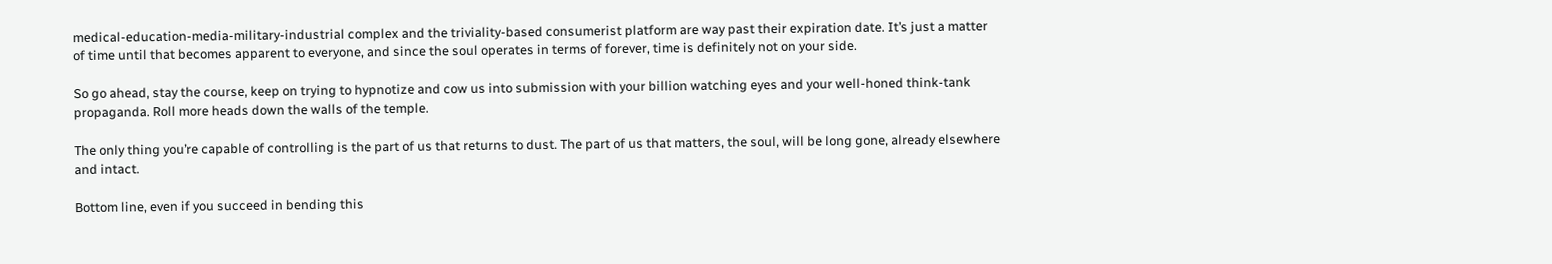medical-education-media-military-industrial complex and the triviality-based consumerist platform are way past their expiration date. It’s just a matter of time until that becomes apparent to everyone, and since the soul operates in terms of forever, time is definitely not on your side.

So go ahead, stay the course, keep on trying to hypnotize and cow us into submission with your billion watching eyes and your well-honed think-tank propaganda. Roll more heads down the walls of the temple.

The only thing you’re capable of controlling is the part of us that returns to dust. The part of us that matters, the soul, will be long gone, already elsewhere and intact.

Bottom line, even if you succeed in bending this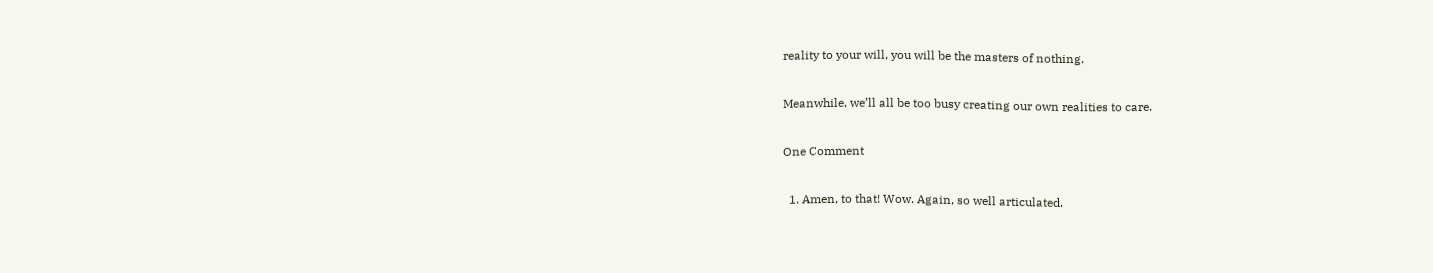reality to your will, you will be the masters of nothing.

Meanwhile, we’ll all be too busy creating our own realities to care.

One Comment

  1. Amen, to that! Wow. Again, so well articulated.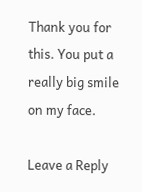Thank you for this. You put a really big smile on my face.

Leave a Reply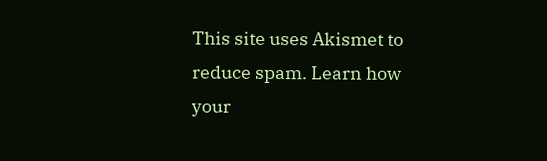This site uses Akismet to reduce spam. Learn how your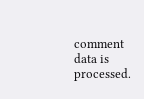comment data is processed.